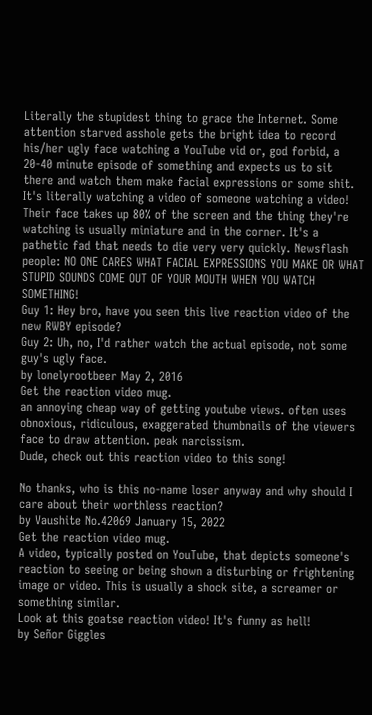Literally the stupidest thing to grace the Internet. Some attention starved asshole gets the bright idea to record his/her ugly face watching a YouTube vid or, god forbid, a 20-40 minute episode of something and expects us to sit there and watch them make facial expressions or some shit. It's literally watching a video of someone watching a video! Their face takes up 80% of the screen and the thing they're watching is usually miniature and in the corner. It's a pathetic fad that needs to die very very quickly. Newsflash people: NO ONE CARES WHAT FACIAL EXPRESSIONS YOU MAKE OR WHAT STUPID SOUNDS COME OUT OF YOUR MOUTH WHEN YOU WATCH SOMETHING!
Guy 1: Hey bro, have you seen this live reaction video of the new RWBY episode?
Guy 2: Uh, no, I'd rather watch the actual episode, not some guy's ugly face.
by lonelyrootbeer May 2, 2016
Get the reaction video mug.
an annoying cheap way of getting youtube views. often uses obnoxious, ridiculous, exaggerated thumbnails of the viewers face to draw attention. peak narcissism.
Dude, check out this reaction video to this song!

No thanks, who is this no-name loser anyway and why should I care about their worthless reaction?
by Vaushite No.42069 January 15, 2022
Get the reaction video mug.
A video, typically posted on YouTube, that depicts someone's reaction to seeing or being shown a disturbing or frightening image or video. This is usually a shock site, a screamer or something similar.
Look at this goatse reaction video! It's funny as hell!
by Señor Giggles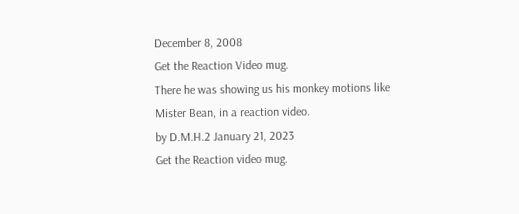December 8, 2008
Get the Reaction Video mug.
There he was showing us his monkey motions like Mister Bean, in a reaction video.
by D.M.H.2 January 21, 2023
Get the Reaction video mug.